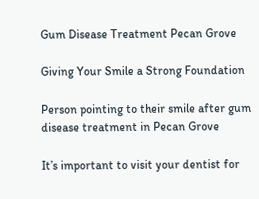Gum Disease Treatment Pecan Grove

Giving Your Smile a Strong Foundation

Person pointing to their smile after gum disease treatment in Pecan Grove

It’s important to visit your dentist for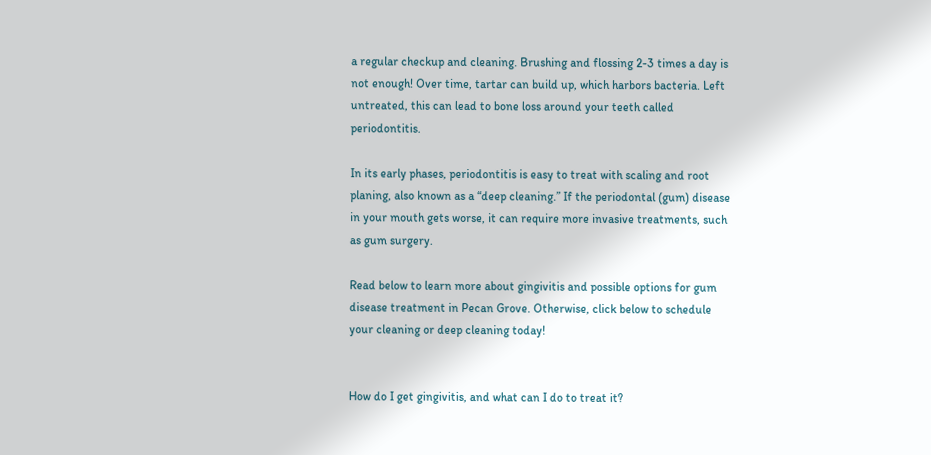a regular checkup and cleaning. Brushing and flossing 2-3 times a day is not enough! Over time, tartar can build up, which harbors bacteria. Left untreated, this can lead to bone loss around your teeth called periodontitis.

In its early phases, periodontitis is easy to treat with scaling and root planing, also known as a “deep cleaning.” If the periodontal (gum) disease in your mouth gets worse, it can require more invasive treatments, such as gum surgery.

Read below to learn more about gingivitis and possible options for gum disease treatment in Pecan Grove. Otherwise, click below to schedule your cleaning or deep cleaning today!


How do I get gingivitis, and what can I do to treat it?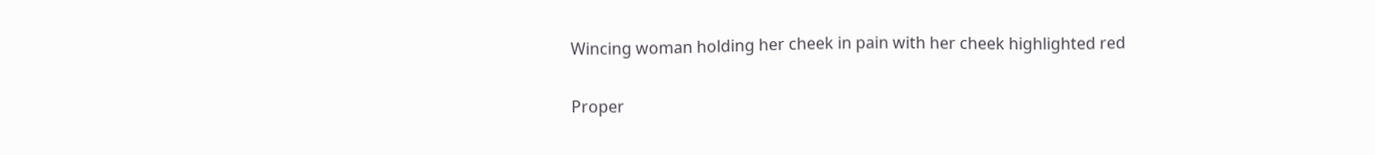Wincing woman holding her cheek in pain with her cheek highlighted red

Proper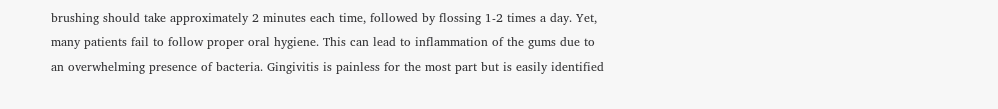brushing should take approximately 2 minutes each time, followed by flossing 1-2 times a day. Yet, many patients fail to follow proper oral hygiene. This can lead to inflammation of the gums due to an overwhelming presence of bacteria. Gingivitis is painless for the most part but is easily identified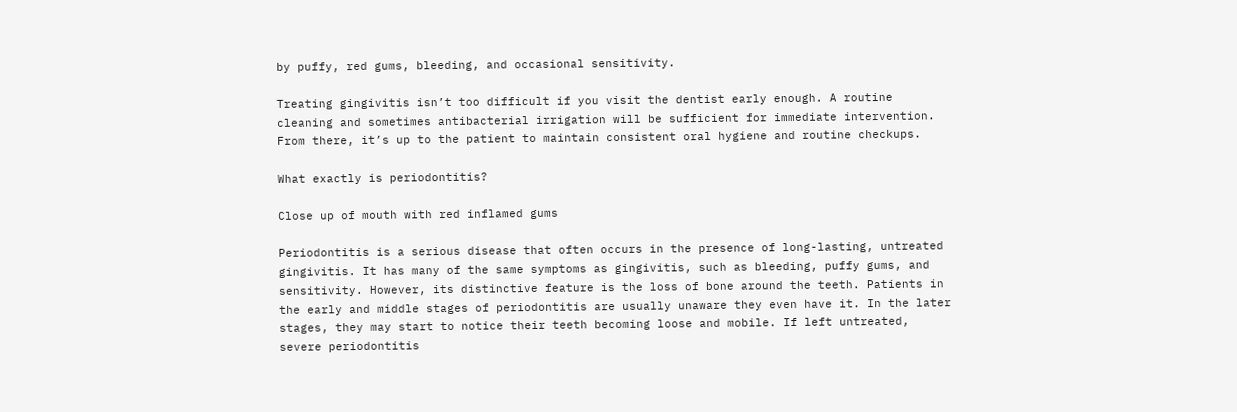by puffy, red gums, bleeding, and occasional sensitivity.

Treating gingivitis isn’t too difficult if you visit the dentist early enough. A routine cleaning and sometimes antibacterial irrigation will be sufficient for immediate intervention. From there, it’s up to the patient to maintain consistent oral hygiene and routine checkups.

What exactly is periodontitis?

Close up of mouth with red inflamed gums

Periodontitis is a serious disease that often occurs in the presence of long-lasting, untreated gingivitis. It has many of the same symptoms as gingivitis, such as bleeding, puffy gums, and sensitivity. However, its distinctive feature is the loss of bone around the teeth. Patients in the early and middle stages of periodontitis are usually unaware they even have it. In the later stages, they may start to notice their teeth becoming loose and mobile. If left untreated, severe periodontitis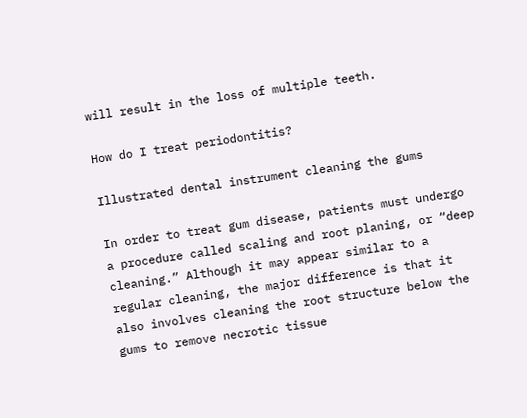will result in the loss of multiple teeth.

How do I treat periodontitis?

Illustrated dental instrument cleaning the gums

In order to treat gum disease, patients must undergo a procedure called scaling and root planing, or “deep cleaning.” Although it may appear similar to a regular cleaning, the major difference is that it also involves cleaning the root structure below the gums to remove necrotic tissue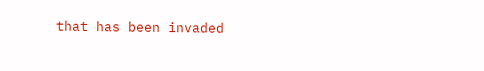that has been invaded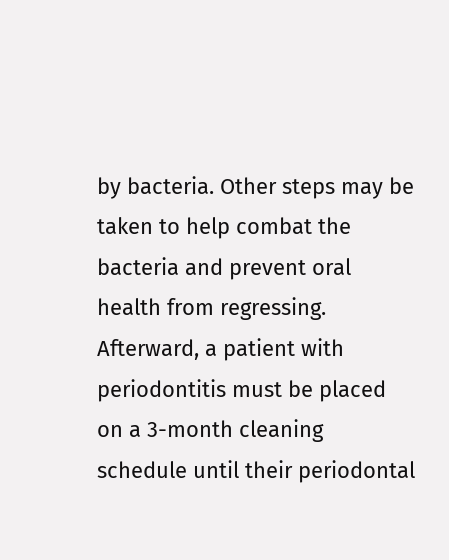by bacteria. Other steps may be taken to help combat the bacteria and prevent oral health from regressing. Afterward, a patient with periodontitis must be placed on a 3-month cleaning schedule until their periodontal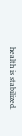health is stabilized.